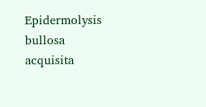Epidermolysis bullosa acquisita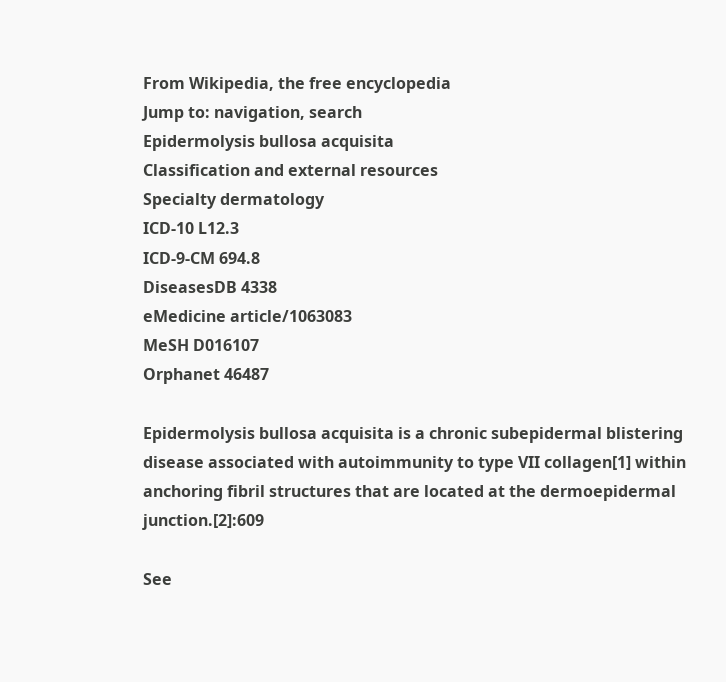From Wikipedia, the free encyclopedia
Jump to: navigation, search
Epidermolysis bullosa acquisita
Classification and external resources
Specialty dermatology
ICD-10 L12.3
ICD-9-CM 694.8
DiseasesDB 4338
eMedicine article/1063083
MeSH D016107
Orphanet 46487

Epidermolysis bullosa acquisita is a chronic subepidermal blistering disease associated with autoimmunity to type VII collagen[1] within anchoring fibril structures that are located at the dermoepidermal junction.[2]:609

See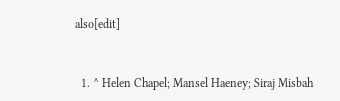also[edit]


  1. ^ Helen Chapel; Mansel Haeney; Siraj Misbah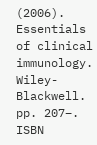(2006). Essentials of clinical immunology. Wiley-Blackwell. pp. 207–. ISBN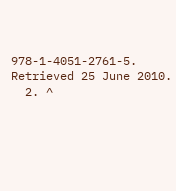978-1-4051-2761-5. Retrieved 25 June 2010.
  2. ^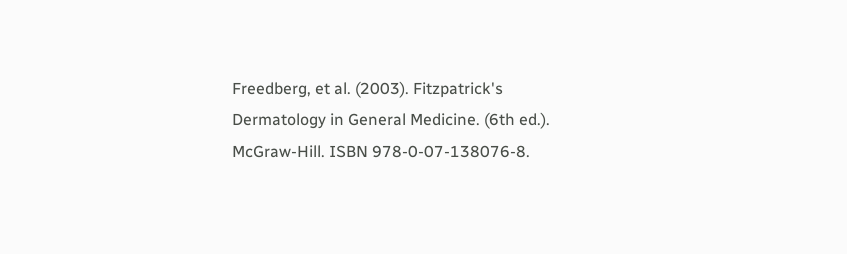Freedberg, et al. (2003). Fitzpatrick's Dermatology in General Medicine. (6th ed.). McGraw-Hill. ISBN 978-0-07-138076-8.